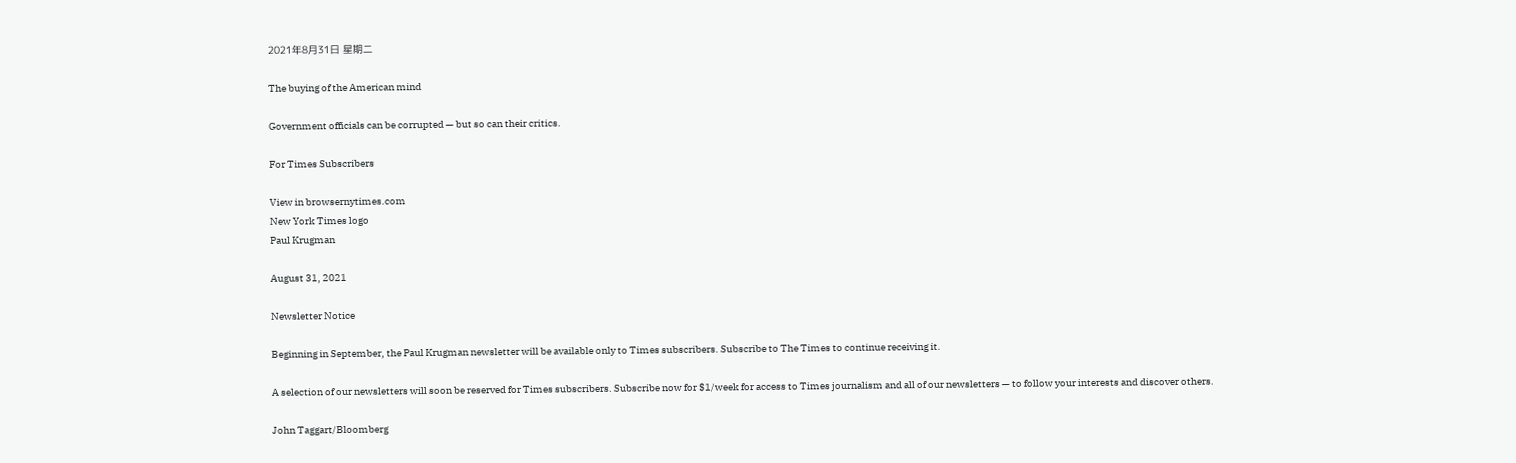2021年8月31日 星期二

The buying of the American mind

Government officials can be corrupted — but so can their critics.

For Times Subscribers

View in browsernytimes.com
New York Times logo
Paul Krugman

August 31, 2021

Newsletter Notice

Beginning in September, the Paul Krugman newsletter will be available only to Times subscribers. Subscribe to The Times to continue receiving it.

A selection of our newsletters will soon be reserved for Times subscribers. Subscribe now for $1/week for access to Times journalism and all of our newsletters — to follow your interests and discover others.

John Taggart/Bloomberg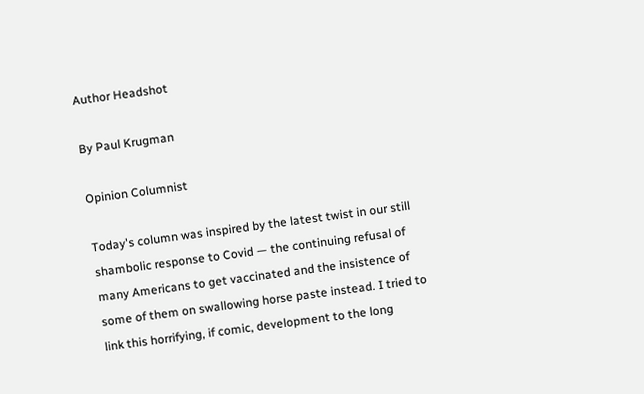Author Headshot

By Paul Krugman

Opinion Columnist

Today's column was inspired by the latest twist in our still shambolic response to Covid — the continuing refusal of many Americans to get vaccinated and the insistence of some of them on swallowing horse paste instead. I tried to link this horrifying, if comic, development to the long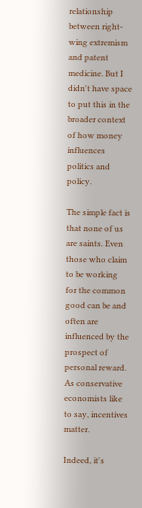relationship between right-wing extremism and patent medicine. But I didn't have space to put this in the broader context of how money influences politics and policy.

The simple fact is that none of us are saints. Even those who claim to be working for the common good can be and often are influenced by the prospect of personal reward. As conservative economists like to say, incentives matter.

Indeed, it's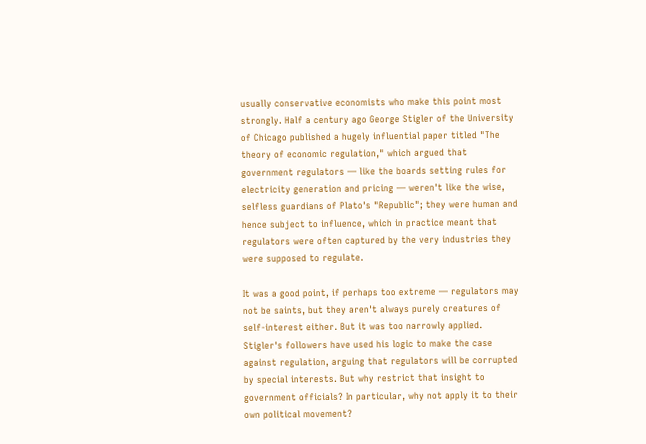usually conservative economists who make this point most strongly. Half a century ago George Stigler of the University of Chicago published a hugely influential paper titled "The theory of economic regulation," which argued that government regulators — like the boards setting rules for electricity generation and pricing — weren't like the wise, selfless guardians of Plato's "Republic"; they were human and hence subject to influence, which in practice meant that regulators were often captured by the very industries they were supposed to regulate.

It was a good point, if perhaps too extreme — regulators may not be saints, but they aren't always purely creatures of self-interest either. But it was too narrowly applied. Stigler's followers have used his logic to make the case against regulation, arguing that regulators will be corrupted by special interests. But why restrict that insight to government officials? In particular, why not apply it to their own political movement?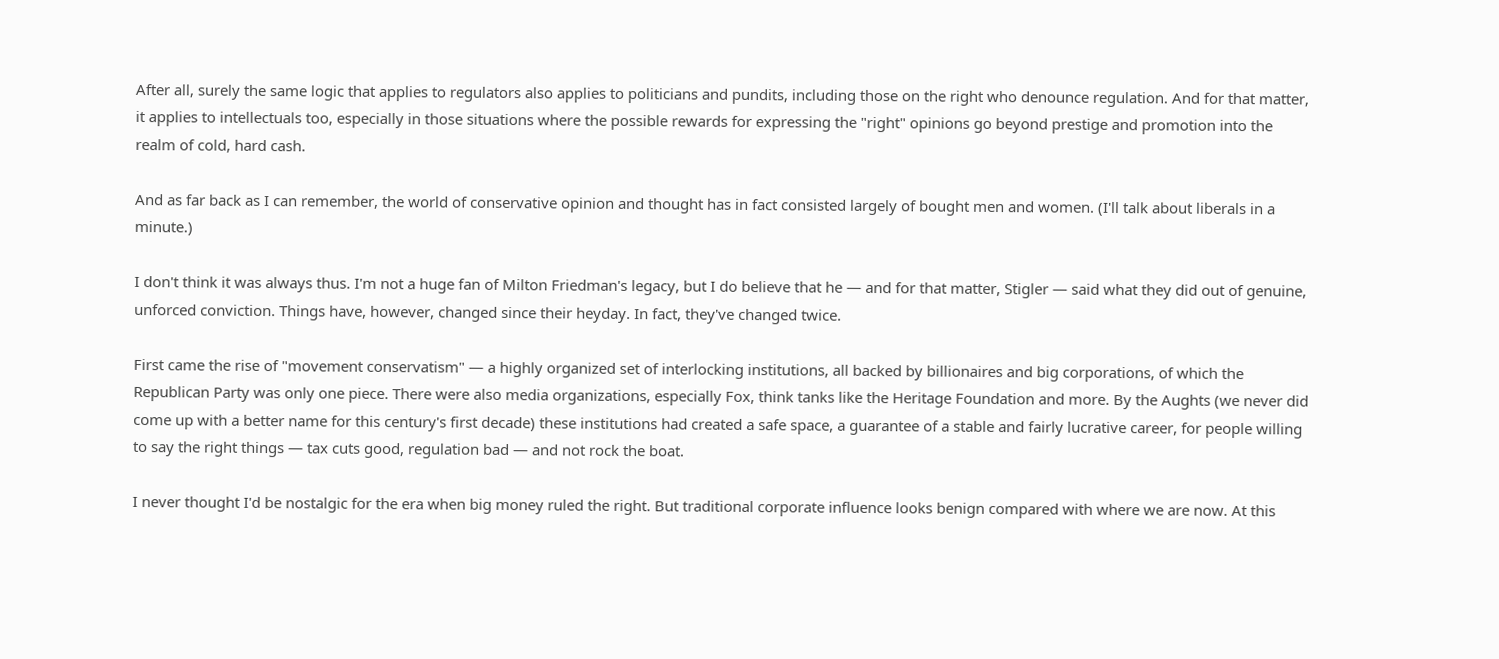After all, surely the same logic that applies to regulators also applies to politicians and pundits, including those on the right who denounce regulation. And for that matter, it applies to intellectuals too, especially in those situations where the possible rewards for expressing the "right" opinions go beyond prestige and promotion into the realm of cold, hard cash.

And as far back as I can remember, the world of conservative opinion and thought has in fact consisted largely of bought men and women. (I'll talk about liberals in a minute.)

I don't think it was always thus. I'm not a huge fan of Milton Friedman's legacy, but I do believe that he — and for that matter, Stigler — said what they did out of genuine, unforced conviction. Things have, however, changed since their heyday. In fact, they've changed twice.

First came the rise of "movement conservatism" — a highly organized set of interlocking institutions, all backed by billionaires and big corporations, of which the Republican Party was only one piece. There were also media organizations, especially Fox, think tanks like the Heritage Foundation and more. By the Aughts (we never did come up with a better name for this century's first decade) these institutions had created a safe space, a guarantee of a stable and fairly lucrative career, for people willing to say the right things — tax cuts good, regulation bad — and not rock the boat.

I never thought I'd be nostalgic for the era when big money ruled the right. But traditional corporate influence looks benign compared with where we are now. At this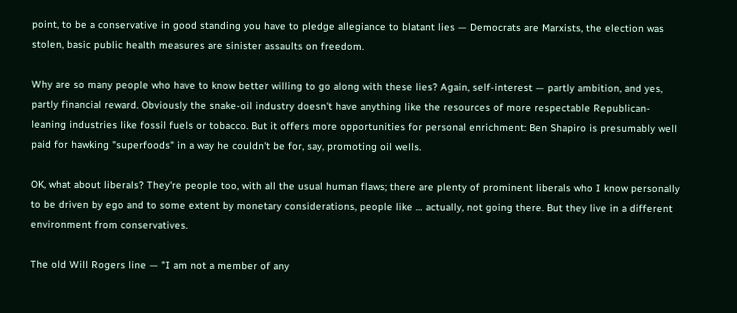point, to be a conservative in good standing you have to pledge allegiance to blatant lies — Democrats are Marxists, the election was stolen, basic public health measures are sinister assaults on freedom.

Why are so many people who have to know better willing to go along with these lies? Again, self-interest — partly ambition, and yes, partly financial reward. Obviously the snake-oil industry doesn't have anything like the resources of more respectable Republican-leaning industries like fossil fuels or tobacco. But it offers more opportunities for personal enrichment: Ben Shapiro is presumably well paid for hawking "superfoods" in a way he couldn't be for, say, promoting oil wells.

OK, what about liberals? They're people too, with all the usual human flaws; there are plenty of prominent liberals who I know personally to be driven by ego and to some extent by monetary considerations, people like … actually, not going there. But they live in a different environment from conservatives.

The old Will Rogers line — "I am not a member of any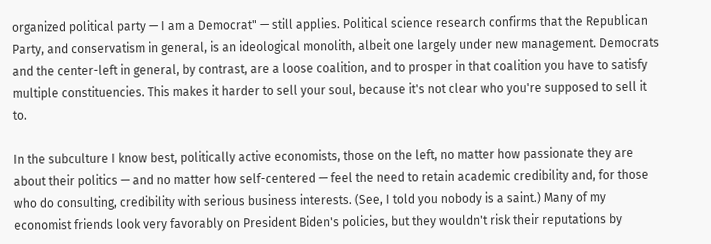organized political party — I am a Democrat" — still applies. Political science research confirms that the Republican Party, and conservatism in general, is an ideological monolith, albeit one largely under new management. Democrats and the center-left in general, by contrast, are a loose coalition, and to prosper in that coalition you have to satisfy multiple constituencies. This makes it harder to sell your soul, because it's not clear who you're supposed to sell it to.

In the subculture I know best, politically active economists, those on the left, no matter how passionate they are about their politics — and no matter how self-centered — feel the need to retain academic credibility and, for those who do consulting, credibility with serious business interests. (See, I told you nobody is a saint.) Many of my economist friends look very favorably on President Biden's policies, but they wouldn't risk their reputations by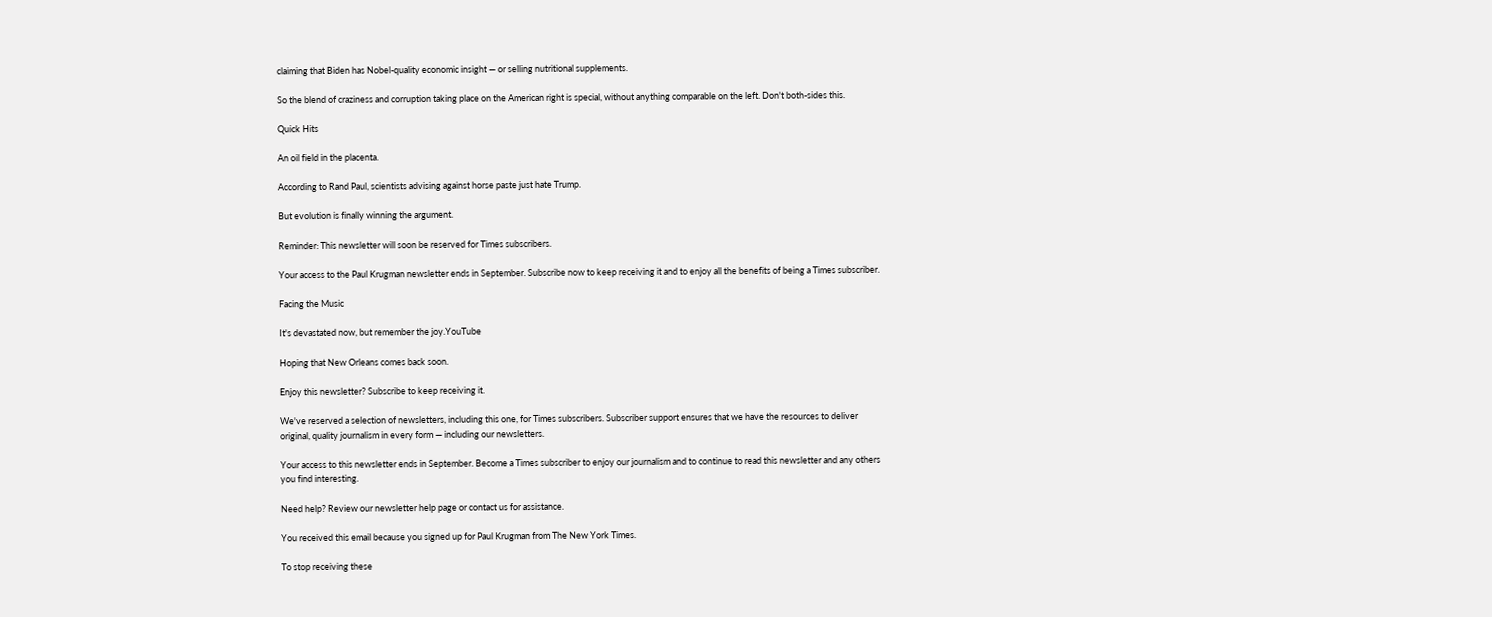claiming that Biden has Nobel-quality economic insight — or selling nutritional supplements.

So the blend of craziness and corruption taking place on the American right is special, without anything comparable on the left. Don't both-sides this.

Quick Hits

An oil field in the placenta.

According to Rand Paul, scientists advising against horse paste just hate Trump.

But evolution is finally winning the argument.

Reminder: This newsletter will soon be reserved for Times subscribers.

Your access to the Paul Krugman newsletter ends in September. Subscribe now to keep receiving it and to enjoy all the benefits of being a Times subscriber.

Facing the Music

It's devastated now, but remember the joy.YouTube

Hoping that New Orleans comes back soon.

Enjoy this newsletter? Subscribe to keep receiving it.

We've reserved a selection of newsletters, including this one, for Times subscribers. Subscriber support ensures that we have the resources to deliver original, quality journalism in every form — including our newsletters.

Your access to this newsletter ends in September. Become a Times subscriber to enjoy our journalism and to continue to read this newsletter and any others you find interesting.

Need help? Review our newsletter help page or contact us for assistance.

You received this email because you signed up for Paul Krugman from The New York Times.

To stop receiving these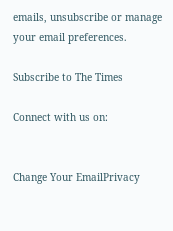emails, unsubscribe or manage your email preferences.

Subscribe to The Times

Connect with us on:


Change Your EmailPrivacy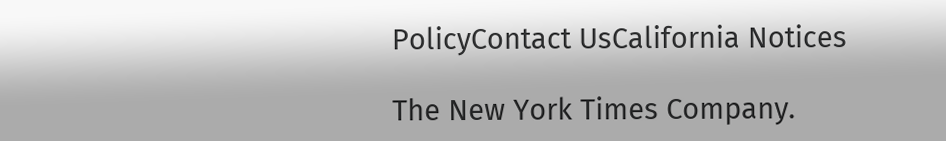PolicyContact UsCalifornia Notices

The New York Times Company.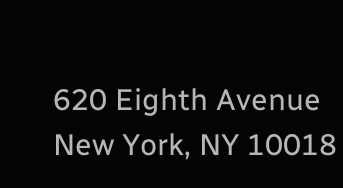620 Eighth Avenue New York, NY 10018